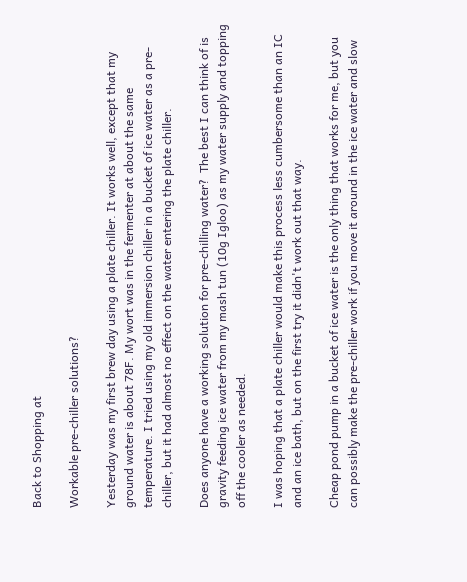Back to Shopping at

Workable pre-chiller solutions?

Yesterday was my first brew day using a plate chiller. It works well, except that my ground water is about 78F. My wort was in the fermenter at about the same temperature. I tried using my old immersion chiller in a bucket of ice water as a pre-chiller, but it had almost no effect on the water entering the plate chiller.

Does anyone have a working solution for pre-chilling water?  The best I can think of is gravity feeding ice water from my mash tun (10g Igloo) as my water supply and topping off the cooler as needed.

I was hoping that a plate chiller would make this process less cumbersome than an IC and an ice bath, but on the first try it didn't work out that way.

Cheap pond pump in a bucket of ice water is the only thing that works for me, but you can possibly make the pre-chiller work if you move it around in the ice water and slow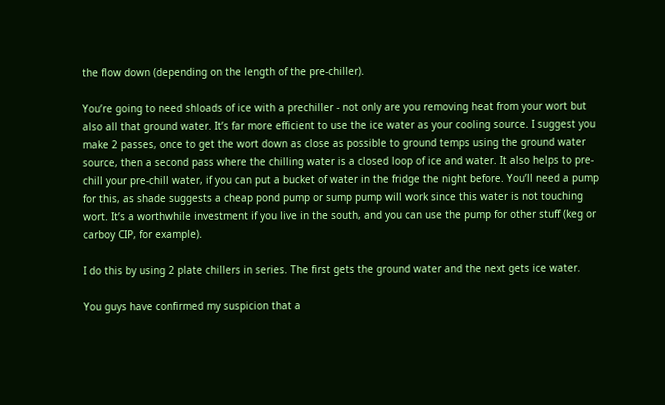the flow down (depending on the length of the pre-chiller).

You’re going to need shloads of ice with a prechiller - not only are you removing heat from your wort but also all that ground water. It’s far more efficient to use the ice water as your cooling source. I suggest you make 2 passes, once to get the wort down as close as possible to ground temps using the ground water source, then a second pass where the chilling water is a closed loop of ice and water. It also helps to pre-chill your pre-chill water, if you can put a bucket of water in the fridge the night before. You’ll need a pump for this, as shade suggests a cheap pond pump or sump pump will work since this water is not touching wort. It’s a worthwhile investment if you live in the south, and you can use the pump for other stuff (keg or carboy CIP, for example).

I do this by using 2 plate chillers in series. The first gets the ground water and the next gets ice water.

You guys have confirmed my suspicion that a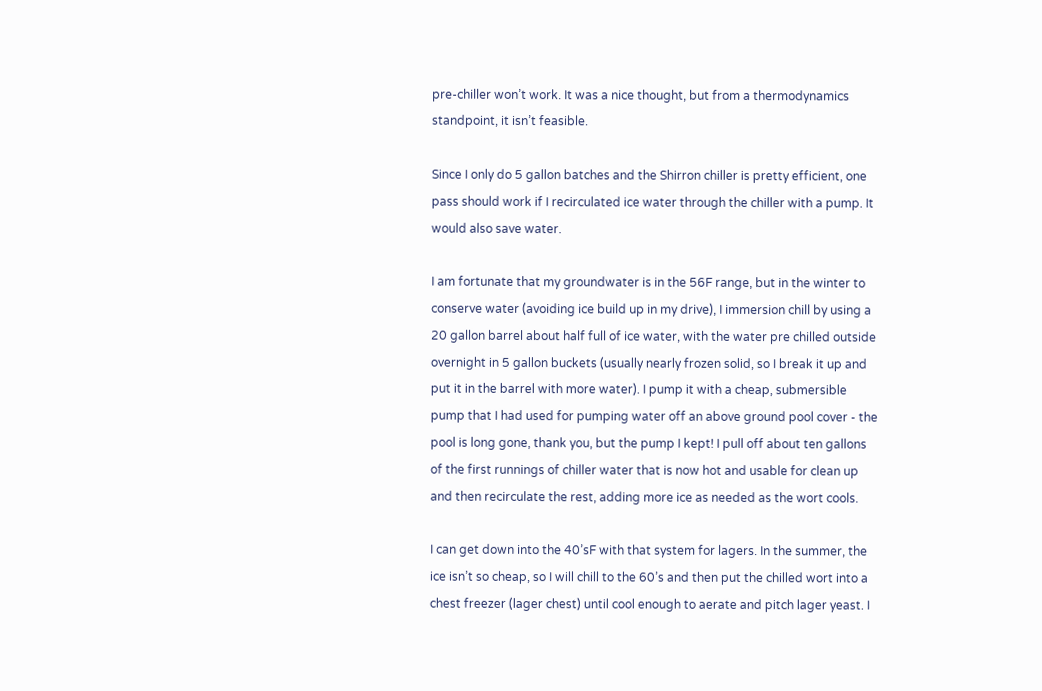pre-chiller won’t work. It was a nice thought, but from a thermodynamics standpoint, it isn’t feasible.

Since I only do 5 gallon batches and the Shirron chiller is pretty efficient, one pass should work if I recirculated ice water through the chiller with a pump. It would also save water.

I am fortunate that my groundwater is in the 56F range, but in the winter to conserve water (avoiding ice build up in my drive), I immersion chill by using a 20 gallon barrel about half full of ice water, with the water pre chilled outside overnight in 5 gallon buckets (usually nearly frozen solid, so I break it up and put it in the barrel with more water). I pump it with a cheap, submersible pump that I had used for pumping water off an above ground pool cover - the pool is long gone, thank you, but the pump I kept! I pull off about ten gallons of the first runnings of chiller water that is now hot and usable for clean up and then recirculate the rest, adding more ice as needed as the wort cools.

I can get down into the 40’sF with that system for lagers. In the summer, the ice isn’t so cheap, so I will chill to the 60’s and then put the chilled wort into a chest freezer (lager chest) until cool enough to aerate and pitch lager yeast. I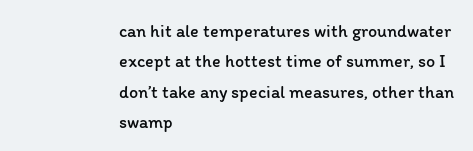can hit ale temperatures with groundwater except at the hottest time of summer, so I don’t take any special measures, other than swamp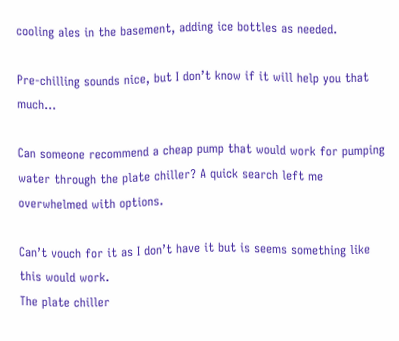cooling ales in the basement, adding ice bottles as needed.

Pre-chilling sounds nice, but I don’t know if it will help you that much…

Can someone recommend a cheap pump that would work for pumping water through the plate chiller? A quick search left me overwhelmed with options.

Can’t vouch for it as I don’t have it but is seems something like this would work.
The plate chiller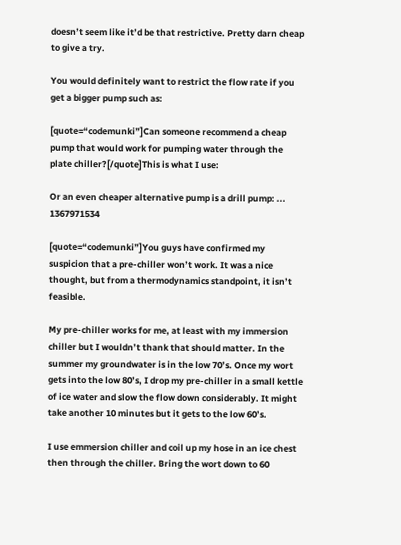doesn’t seem like it’d be that restrictive. Pretty darn cheap to give a try.

You would definitely want to restrict the flow rate if you get a bigger pump such as:

[quote=“codemunki”]Can someone recommend a cheap pump that would work for pumping water through the plate chiller?[/quote]This is what I use:

Or an even cheaper alternative pump is a drill pump: ... 1367971534

[quote=“codemunki”]You guys have confirmed my suspicion that a pre-chiller won’t work. It was a nice thought, but from a thermodynamics standpoint, it isn’t feasible.

My pre-chiller works for me, at least with my immersion chiller but I wouldn’t thank that should matter. In the summer my groundwater is in the low 70’s. Once my wort gets into the low 80’s, I drop my pre-chiller in a small kettle of ice water and slow the flow down considerably. It might take another 10 minutes but it gets to the low 60’s.

I use emmersion chiller and coil up my hose in an ice chest then through the chiller. Bring the wort down to 60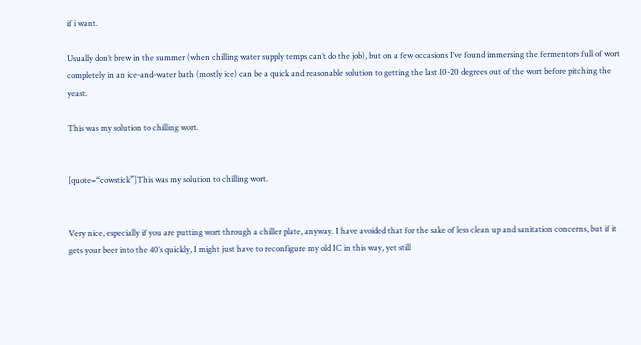if i want.

Usually don’t brew in the summer (when chilling water supply temps can’t do the job), but on a few occasions I’ve found immersing the fermentors full of wort completely in an ice-and-water bath (mostly ice) can be a quick and reasonable solution to getting the last 10-20 degrees out of the wort before pitching the yeast.

This was my solution to chilling wort.


[quote=“cowstick”]This was my solution to chilling wort.


Very nice, especially if you are putting wort through a chiller plate, anyway. I have avoided that for the sake of less clean up and sanitation concerns, but if it gets your beer into the 40’s quickly, I might just have to reconfigure my old IC in this way, yet still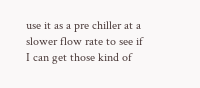use it as a pre chiller at a slower flow rate to see if I can get those kind of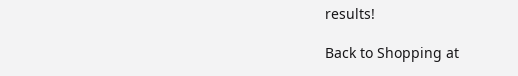results!

Back to Shopping at